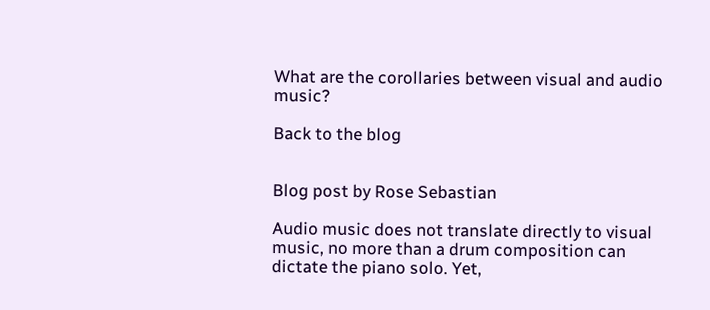What are the corollaries between visual and audio music?

Back to the blog


Blog post by Rose Sebastian

Audio music does not translate directly to visual music, no more than a drum composition can dictate the piano solo. Yet,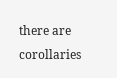there are corollaries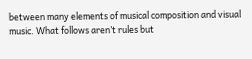between many elements of musical composition and visual music. What follows aren’t rules but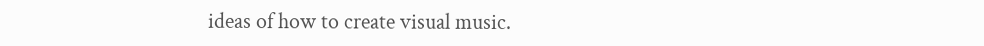ideas of how to create visual music.